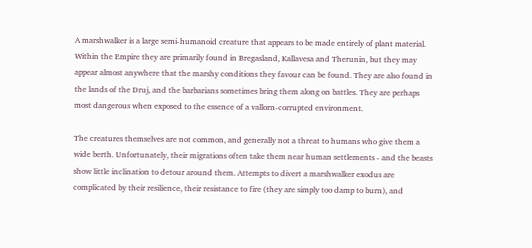A marshwalker is a large semi-humanoid creature that appears to be made entirely of plant material. Within the Empire they are primarily found in Bregasland, Kallavesa and Therunin, but they may appear almost anywhere that the marshy conditions they favour can be found. They are also found in the lands of the Druj, and the barbarians sometimes bring them along on battles. They are perhaps most dangerous when exposed to the essence of a vallorn-corrupted environment.

The creatures themselves are not common, and generally not a threat to humans who give them a wide berth. Unfortunately, their migrations often take them near human settlements - and the beasts show little inclination to detour around them. Attempts to divert a marshwalker exodus are complicated by their resilience, their resistance to fire (they are simply too damp to burn), and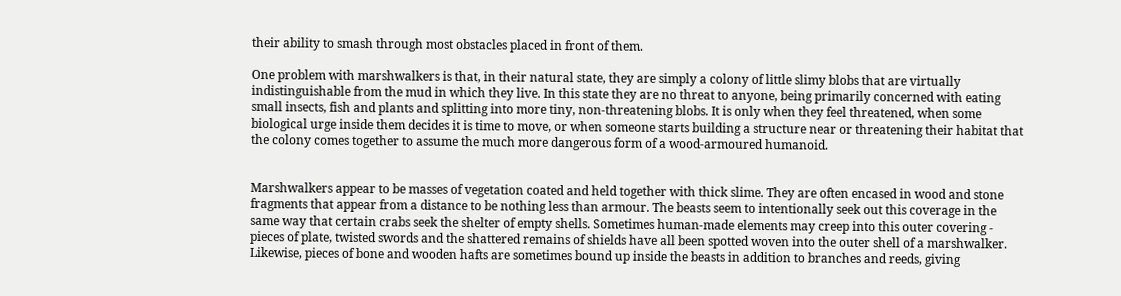their ability to smash through most obstacles placed in front of them.

One problem with marshwalkers is that, in their natural state, they are simply a colony of little slimy blobs that are virtually indistinguishable from the mud in which they live. In this state they are no threat to anyone, being primarily concerned with eating small insects, fish and plants and splitting into more tiny, non-threatening blobs. It is only when they feel threatened, when some biological urge inside them decides it is time to move, or when someone starts building a structure near or threatening their habitat that the colony comes together to assume the much more dangerous form of a wood-armoured humanoid.


Marshwalkers appear to be masses of vegetation coated and held together with thick slime. They are often encased in wood and stone fragments that appear from a distance to be nothing less than armour. The beasts seem to intentionally seek out this coverage in the same way that certain crabs seek the shelter of empty shells. Sometimes human-made elements may creep into this outer covering - pieces of plate, twisted swords and the shattered remains of shields have all been spotted woven into the outer shell of a marshwalker. Likewise, pieces of bone and wooden hafts are sometimes bound up inside the beasts in addition to branches and reeds, giving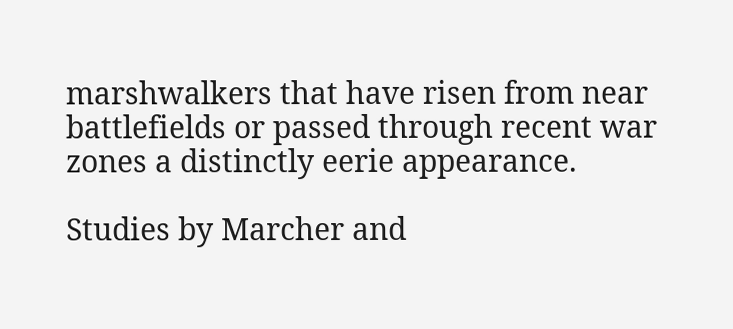marshwalkers that have risen from near battlefields or passed through recent war zones a distinctly eerie appearance.

Studies by Marcher and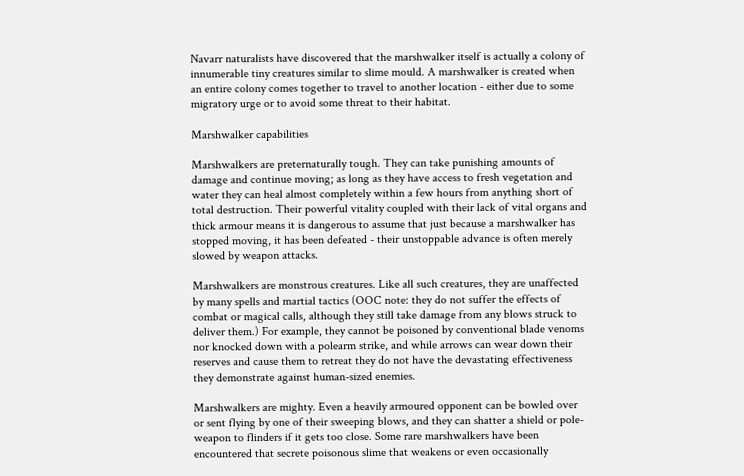Navarr naturalists have discovered that the marshwalker itself is actually a colony of innumerable tiny creatures similar to slime mould. A marshwalker is created when an entire colony comes together to travel to another location - either due to some migratory urge or to avoid some threat to their habitat.

Marshwalker capabilities

Marshwalkers are preternaturally tough. They can take punishing amounts of damage and continue moving; as long as they have access to fresh vegetation and water they can heal almost completely within a few hours from anything short of total destruction. Their powerful vitality coupled with their lack of vital organs and thick armour means it is dangerous to assume that just because a marshwalker has stopped moving, it has been defeated - their unstoppable advance is often merely slowed by weapon attacks.

Marshwalkers are monstrous creatures. Like all such creatures, they are unaffected by many spells and martial tactics (OOC note: they do not suffer the effects of combat or magical calls, although they still take damage from any blows struck to deliver them.) For example, they cannot be poisoned by conventional blade venoms nor knocked down with a polearm strike, and while arrows can wear down their reserves and cause them to retreat they do not have the devastating effectiveness they demonstrate against human-sized enemies.

Marshwalkers are mighty. Even a heavily armoured opponent can be bowled over or sent flying by one of their sweeping blows, and they can shatter a shield or pole-weapon to flinders if it gets too close. Some rare marshwalkers have been encountered that secrete poisonous slime that weakens or even occasionally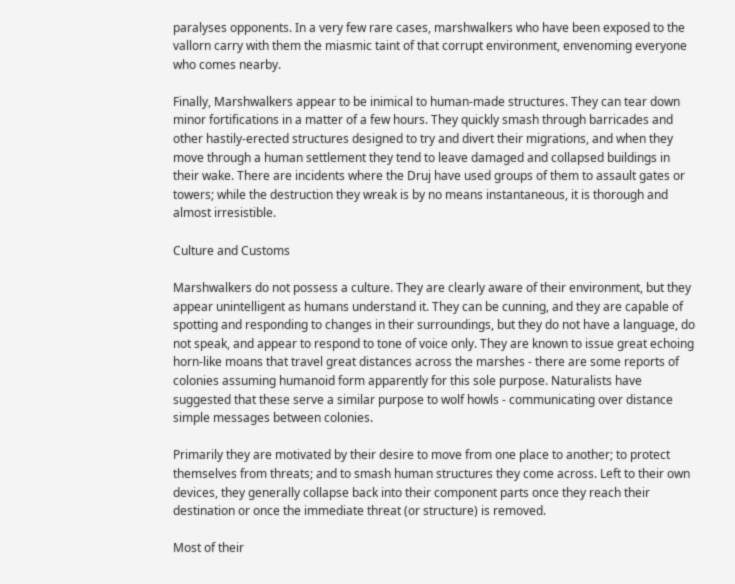paralyses opponents. In a very few rare cases, marshwalkers who have been exposed to the vallorn carry with them the miasmic taint of that corrupt environment, envenoming everyone who comes nearby.

Finally, Marshwalkers appear to be inimical to human-made structures. They can tear down minor fortifications in a matter of a few hours. They quickly smash through barricades and other hastily-erected structures designed to try and divert their migrations, and when they move through a human settlement they tend to leave damaged and collapsed buildings in their wake. There are incidents where the Druj have used groups of them to assault gates or towers; while the destruction they wreak is by no means instantaneous, it is thorough and almost irresistible.

Culture and Customs

Marshwalkers do not possess a culture. They are clearly aware of their environment, but they appear unintelligent as humans understand it. They can be cunning, and they are capable of spotting and responding to changes in their surroundings, but they do not have a language, do not speak, and appear to respond to tone of voice only. They are known to issue great echoing horn-like moans that travel great distances across the marshes - there are some reports of colonies assuming humanoid form apparently for this sole purpose. Naturalists have suggested that these serve a similar purpose to wolf howls - communicating over distance simple messages between colonies.

Primarily they are motivated by their desire to move from one place to another; to protect themselves from threats; and to smash human structures they come across. Left to their own devices, they generally collapse back into their component parts once they reach their destination or once the immediate threat (or structure) is removed.

Most of their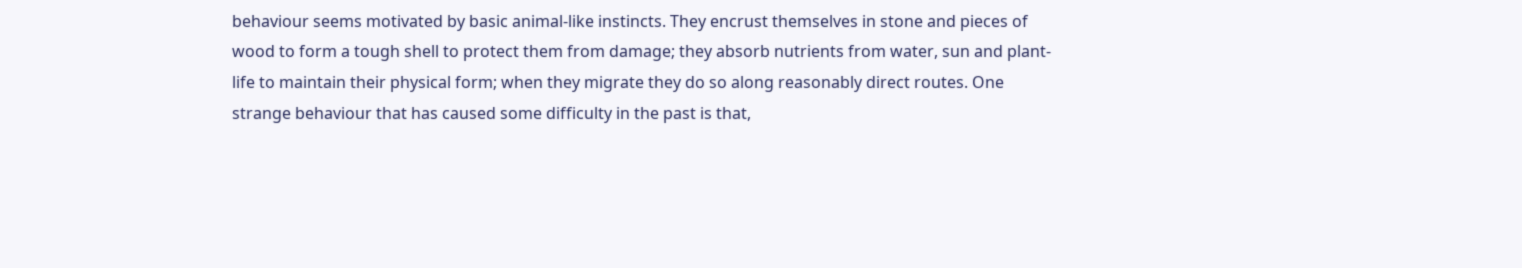behaviour seems motivated by basic animal-like instincts. They encrust themselves in stone and pieces of wood to form a tough shell to protect them from damage; they absorb nutrients from water, sun and plant-life to maintain their physical form; when they migrate they do so along reasonably direct routes. One strange behaviour that has caused some difficulty in the past is that,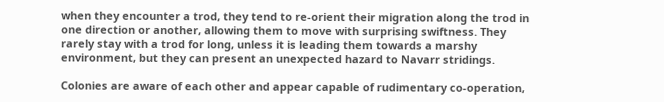when they encounter a trod, they tend to re-orient their migration along the trod in one direction or another, allowing them to move with surprising swiftness. They rarely stay with a trod for long, unless it is leading them towards a marshy environment, but they can present an unexpected hazard to Navarr stridings.

Colonies are aware of each other and appear capable of rudimentary co-operation,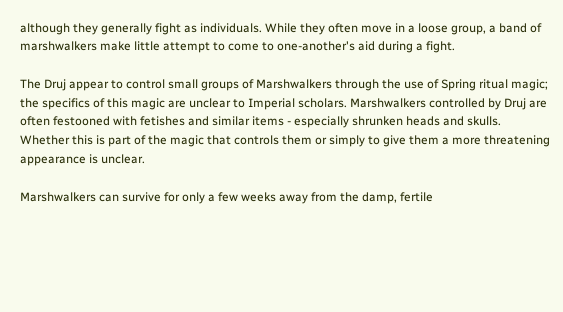although they generally fight as individuals. While they often move in a loose group, a band of marshwalkers make little attempt to come to one-another's aid during a fight.

The Druj appear to control small groups of Marshwalkers through the use of Spring ritual magic; the specifics of this magic are unclear to Imperial scholars. Marshwalkers controlled by Druj are often festooned with fetishes and similar items - especially shrunken heads and skulls. Whether this is part of the magic that controls them or simply to give them a more threatening appearance is unclear.

Marshwalkers can survive for only a few weeks away from the damp, fertile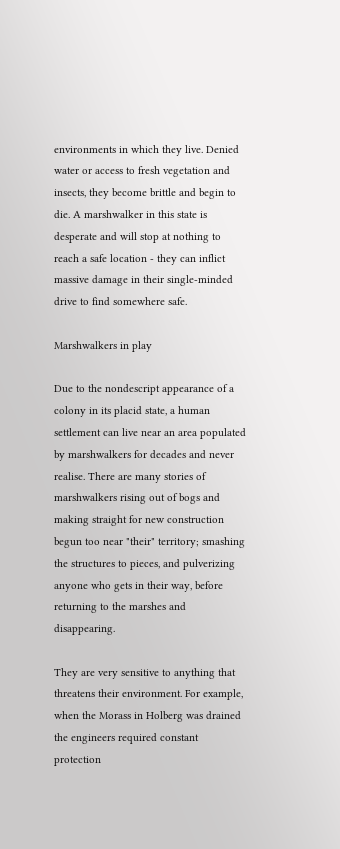environments in which they live. Denied water or access to fresh vegetation and insects, they become brittle and begin to die. A marshwalker in this state is desperate and will stop at nothing to reach a safe location - they can inflict massive damage in their single-minded drive to find somewhere safe.

Marshwalkers in play

Due to the nondescript appearance of a colony in its placid state, a human settlement can live near an area populated by marshwalkers for decades and never realise. There are many stories of marshwalkers rising out of bogs and making straight for new construction begun too near "their" territory; smashing the structures to pieces, and pulverizing anyone who gets in their way, before returning to the marshes and disappearing.

They are very sensitive to anything that threatens their environment. For example, when the Morass in Holberg was drained the engineers required constant protection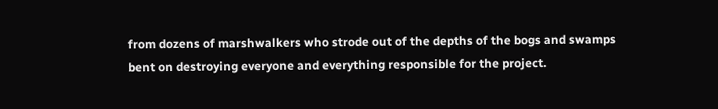from dozens of marshwalkers who strode out of the depths of the bogs and swamps bent on destroying everyone and everything responsible for the project.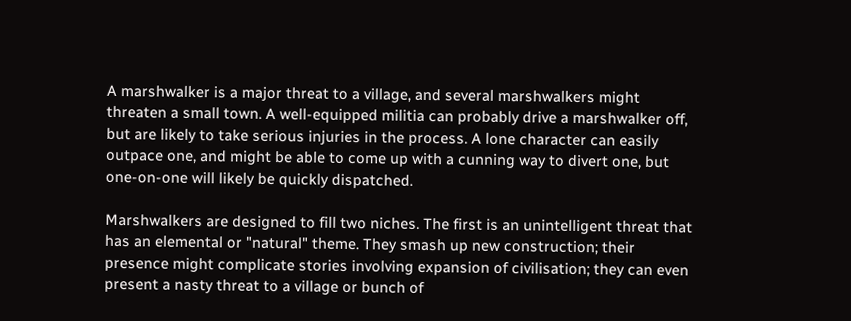A marshwalker is a major threat to a village, and several marshwalkers might threaten a small town. A well-equipped militia can probably drive a marshwalker off, but are likely to take serious injuries in the process. A lone character can easily outpace one, and might be able to come up with a cunning way to divert one, but one-on-one will likely be quickly dispatched.

Marshwalkers are designed to fill two niches. The first is an unintelligent threat that has an elemental or "natural" theme. They smash up new construction; their presence might complicate stories involving expansion of civilisation; they can even present a nasty threat to a village or bunch of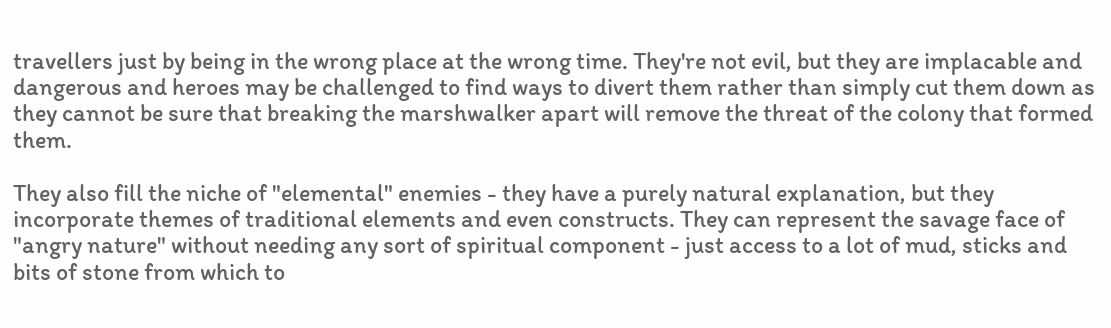travellers just by being in the wrong place at the wrong time. They're not evil, but they are implacable and dangerous and heroes may be challenged to find ways to divert them rather than simply cut them down as they cannot be sure that breaking the marshwalker apart will remove the threat of the colony that formed them.

They also fill the niche of "elemental" enemies - they have a purely natural explanation, but they incorporate themes of traditional elements and even constructs. They can represent the savage face of "angry nature" without needing any sort of spiritual component - just access to a lot of mud, sticks and bits of stone from which to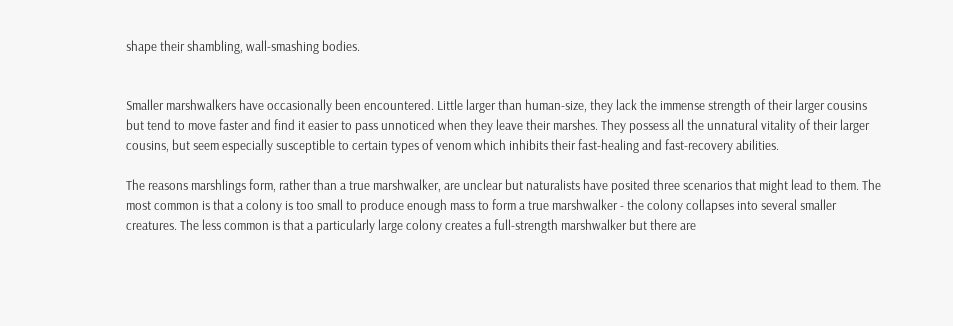shape their shambling, wall-smashing bodies.


Smaller marshwalkers have occasionally been encountered. Little larger than human-size, they lack the immense strength of their larger cousins but tend to move faster and find it easier to pass unnoticed when they leave their marshes. They possess all the unnatural vitality of their larger cousins, but seem especially susceptible to certain types of venom which inhibits their fast-healing and fast-recovery abilities.

The reasons marshlings form, rather than a true marshwalker, are unclear but naturalists have posited three scenarios that might lead to them. The most common is that a colony is too small to produce enough mass to form a true marshwalker - the colony collapses into several smaller creatures. The less common is that a particularly large colony creates a full-strength marshwalker but there are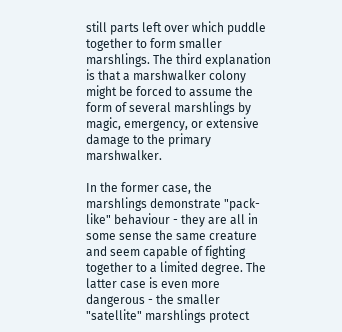still parts left over which puddle together to form smaller marshlings. The third explanation is that a marshwalker colony might be forced to assume the form of several marshlings by magic, emergency, or extensive damage to the primary marshwalker.

In the former case, the marshlings demonstrate "pack-like" behaviour - they are all in some sense the same creature and seem capable of fighting together to a limited degree. The latter case is even more dangerous - the smaller "satellite" marshlings protect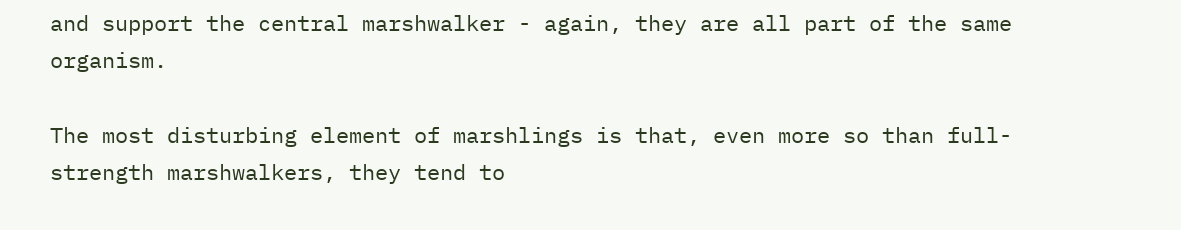and support the central marshwalker - again, they are all part of the same organism.

The most disturbing element of marshlings is that, even more so than full-strength marshwalkers, they tend to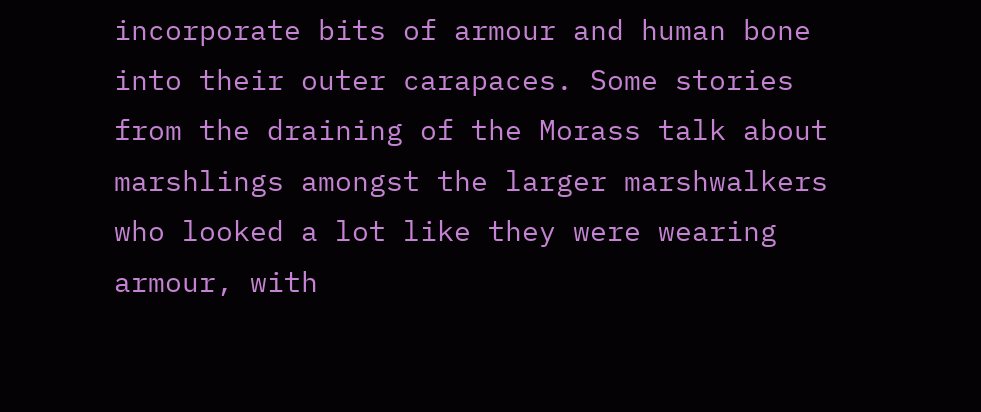incorporate bits of armour and human bone into their outer carapaces. Some stories from the draining of the Morass talk about marshlings amongst the larger marshwalkers who looked a lot like they were wearing armour, with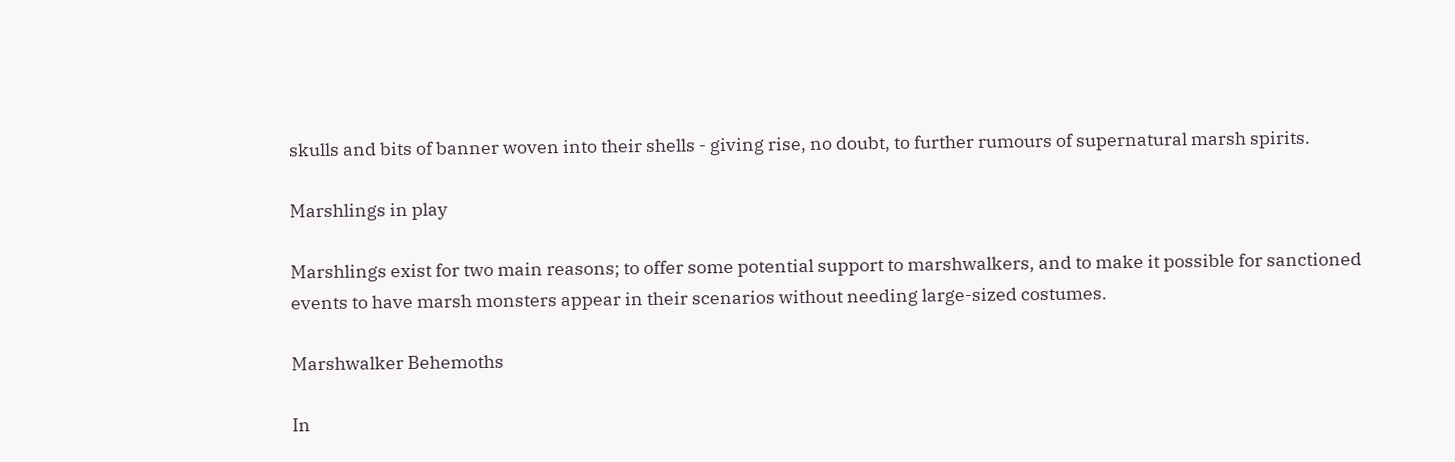skulls and bits of banner woven into their shells - giving rise, no doubt, to further rumours of supernatural marsh spirits.

Marshlings in play

Marshlings exist for two main reasons; to offer some potential support to marshwalkers, and to make it possible for sanctioned events to have marsh monsters appear in their scenarios without needing large-sized costumes.

Marshwalker Behemoths

In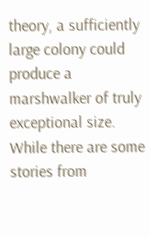theory, a sufficiently large colony could produce a marshwalker of truly exceptional size. While there are some stories from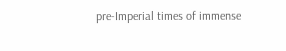pre-Imperial times of immense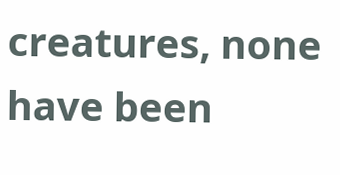creatures, none have been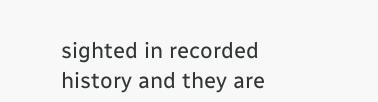sighted in recorded history and they are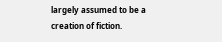largely assumed to be a creation of fiction.